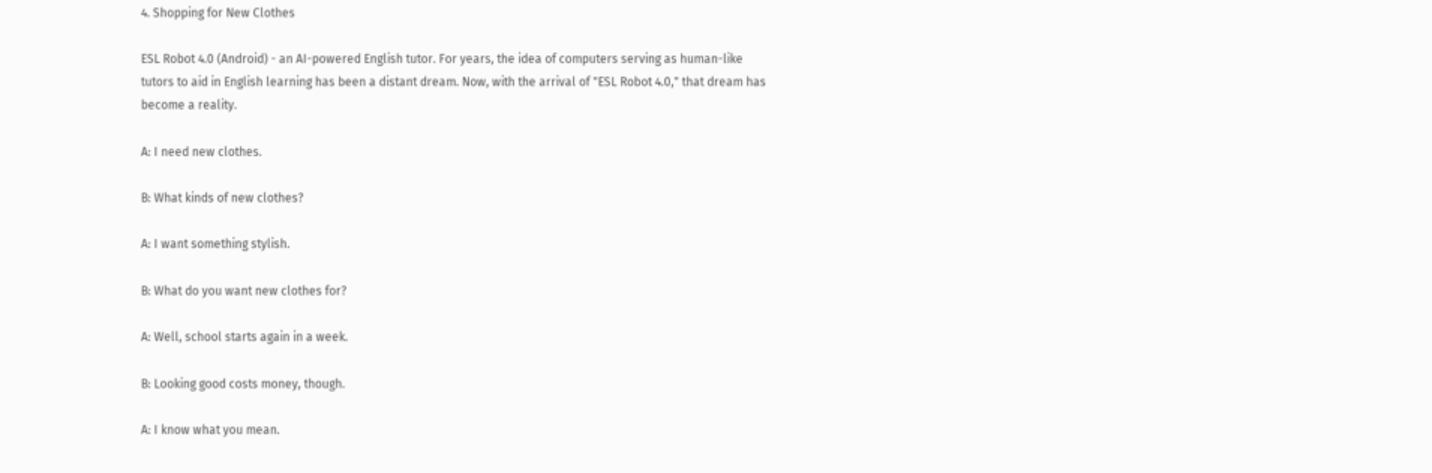4. Shopping for New Clothes

ESL Robot 4.0 (Android) - an AI-powered English tutor. For years, the idea of computers serving as human-like tutors to aid in English learning has been a distant dream. Now, with the arrival of "ESL Robot 4.0," that dream has become a reality.

A: I need new clothes.

B: What kinds of new clothes?

A: I want something stylish.

B: What do you want new clothes for?

A: Well, school starts again in a week.

B: Looking good costs money, though.

A: I know what you mean.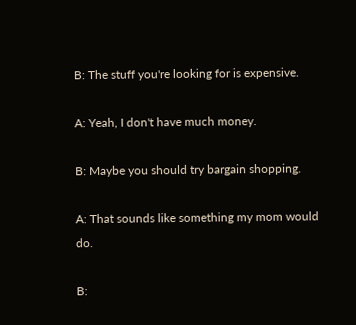B: The stuff you're looking for is expensive.

A: Yeah, I don't have much money.

B: Maybe you should try bargain shopping.

A: That sounds like something my mom would do.

B: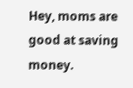Hey, moms are good at saving money.